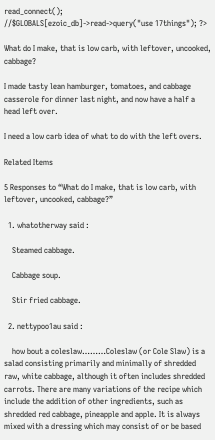read_connect(); //$GLOBALS[ezoic_db]->read->query("use 17things"); ?>

What do I make, that is low carb, with leftover, uncooked, cabbage?

I made tasty lean hamburger, tomatoes, and cabbage casserole for dinner last night, and now have a half a head left over.

I need a low carb idea of what to do with the left overs.

Related Items

5 Responses to “What do I make, that is low carb, with leftover, uncooked, cabbage?”

  1. whatotherway said :

    Steamed cabbage.

    Cabbage soup.

    Stir fried cabbage.

  2. nettypoo1au said :

    how bout a coleslaw………Coleslaw (or Cole Slaw) is a salad consisting primarily and minimally of shredded raw, white cabbage, although it often includes shredded carrots. There are many variations of the recipe which include the addition of other ingredients, such as shredded red cabbage, pineapple and apple. It is always mixed with a dressing which may consist of or be based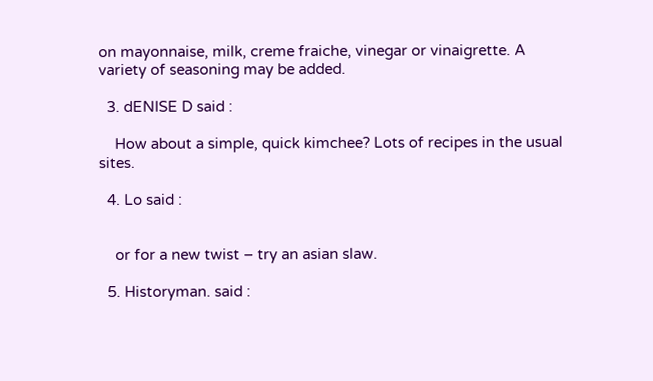on mayonnaise, milk, creme fraiche, vinegar or vinaigrette. A variety of seasoning may be added.

  3. dENISE D said :

    How about a simple, quick kimchee? Lots of recipes in the usual sites.

  4. Lo said :


    or for a new twist – try an asian slaw.

  5. Historyman. said :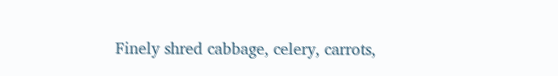Finely shred cabbage, celery, carrots,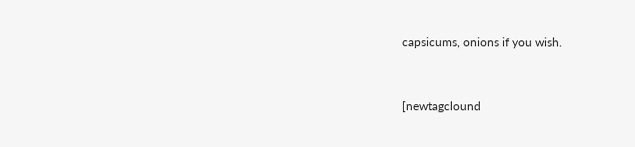capsicums, onions if you wish.


[newtagclound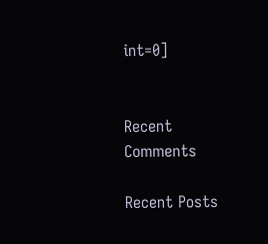int=0]


Recent Comments

Recent Posts